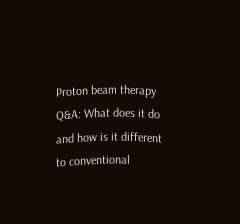Proton beam therapy Q&A: What does it do and how is it different to conventional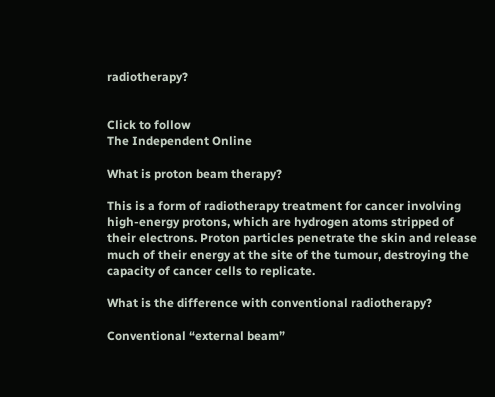radiotherapy?


Click to follow
The Independent Online

What is proton beam therapy?

This is a form of radiotherapy treatment for cancer involving high-energy protons, which are hydrogen atoms stripped of their electrons. Proton particles penetrate the skin and release much of their energy at the site of the tumour, destroying the capacity of cancer cells to replicate.

What is the difference with conventional radiotherapy?

Conventional “external beam”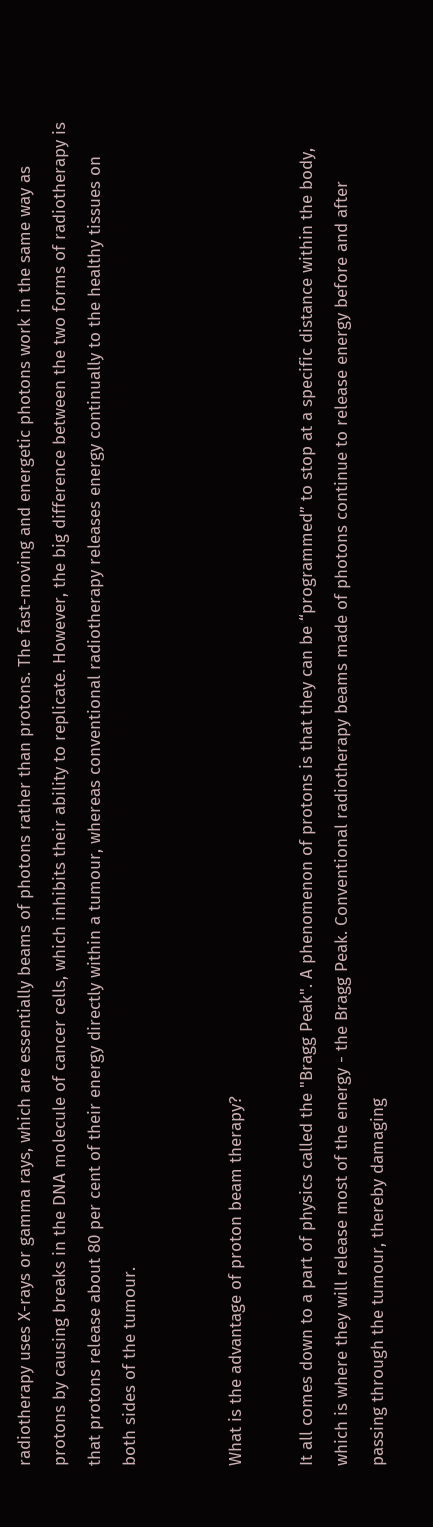radiotherapy uses X-rays or gamma rays, which are essentially beams of photons rather than protons. The fast-moving and energetic photons work in the same way as protons by causing breaks in the DNA molecule of cancer cells, which inhibits their ability to replicate. However, the big difference between the two forms of radiotherapy is that protons release about 80 per cent of their energy directly within a tumour, whereas conventional radiotherapy releases energy continually to the healthy tissues on both sides of the tumour.


What is the advantage of proton beam therapy?

It all comes down to a part of physics called the "Bragg Peak". A phenomenon of protons is that they can be “programmed” to stop at a specific distance within the body, which is where they will release most of the energy - the Bragg Peak. Conventional radiotherapy beams made of photons continue to release energy before and after passing through the tumour, thereby damaging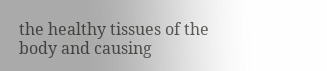the healthy tissues of the body and causing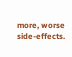more, worse side-effects.